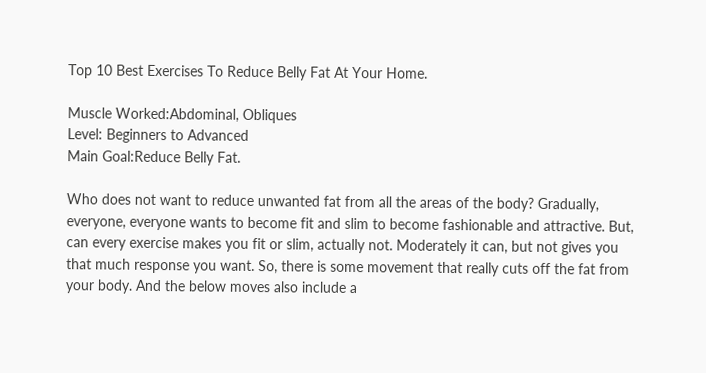Top 10 Best Exercises To Reduce Belly Fat At Your Home.

Muscle Worked:Abdominal, Obliques
Level: Beginners to Advanced
Main Goal:Reduce Belly Fat.

Who does not want to reduce unwanted fat from all the areas of the body? Gradually, everyone, everyone wants to become fit and slim to become fashionable and attractive. But, can every exercise makes you fit or slim, actually not. Moderately it can, but not gives you that much response you want. So, there is some movement that really cuts off the fat from your body. And the below moves also include a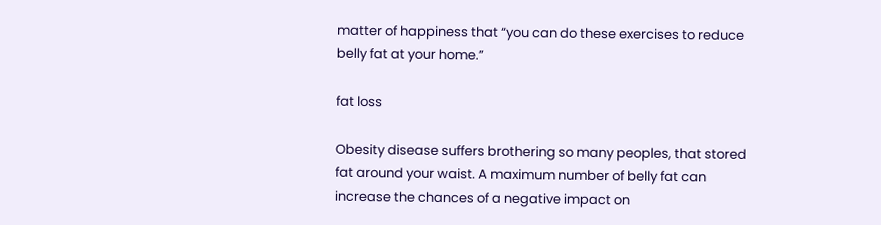matter of happiness that “you can do these exercises to reduce belly fat at your home.”

fat loss

Obesity disease suffers brothering so many peoples, that stored fat around your waist. A maximum number of belly fat can increase the chances of a negative impact on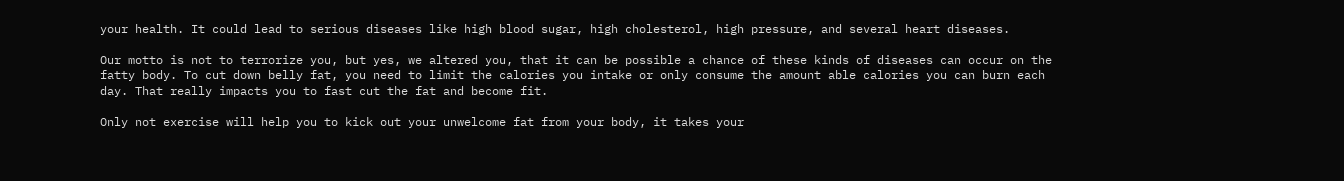your health. It could lead to serious diseases like high blood sugar, high cholesterol, high pressure, and several heart diseases.

Our motto is not to terrorize you, but yes, we altered you, that it can be possible a chance of these kinds of diseases can occur on the fatty body. To cut down belly fat, you need to limit the calories you intake or only consume the amount able calories you can burn each day. That really impacts you to fast cut the fat and become fit.

Only not exercise will help you to kick out your unwelcome fat from your body, it takes your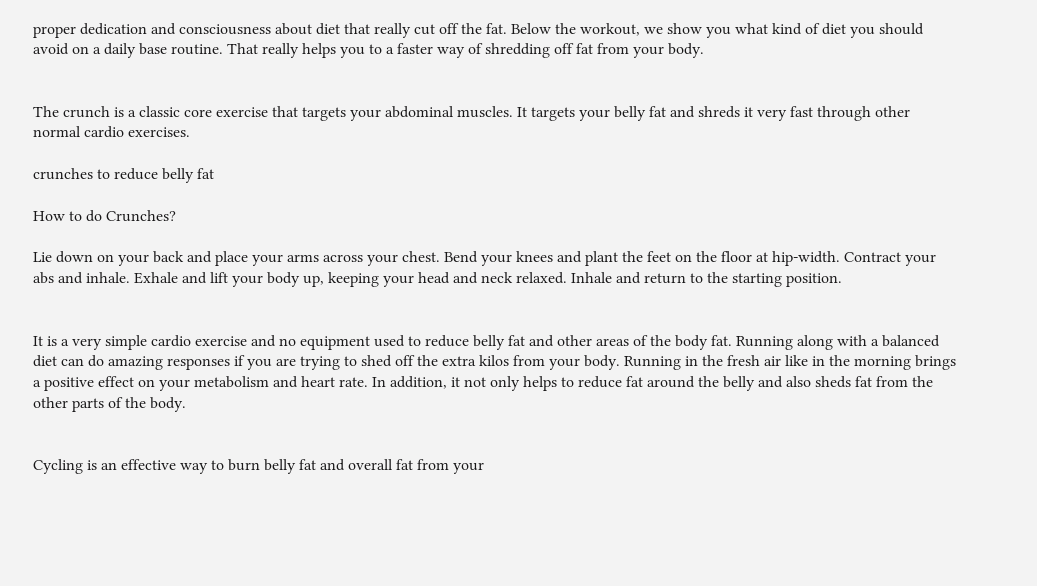proper dedication and consciousness about diet that really cut off the fat. Below the workout, we show you what kind of diet you should avoid on a daily base routine. That really helps you to a faster way of shredding off fat from your body.


The crunch is a classic core exercise that targets your abdominal muscles. It targets your belly fat and shreds it very fast through other normal cardio exercises.

crunches to reduce belly fat

How to do Crunches?

Lie down on your back and place your arms across your chest. Bend your knees and plant the feet on the floor at hip-width. Contract your abs and inhale. Exhale and lift your body up, keeping your head and neck relaxed. Inhale and return to the starting position.


It is a very simple cardio exercise and no equipment used to reduce belly fat and other areas of the body fat. Running along with a balanced diet can do amazing responses if you are trying to shed off the extra kilos from your body. Running in the fresh air like in the morning brings a positive effect on your metabolism and heart rate. In addition, it not only helps to reduce fat around the belly and also sheds fat from the other parts of the body.


Cycling is an effective way to burn belly fat and overall fat from your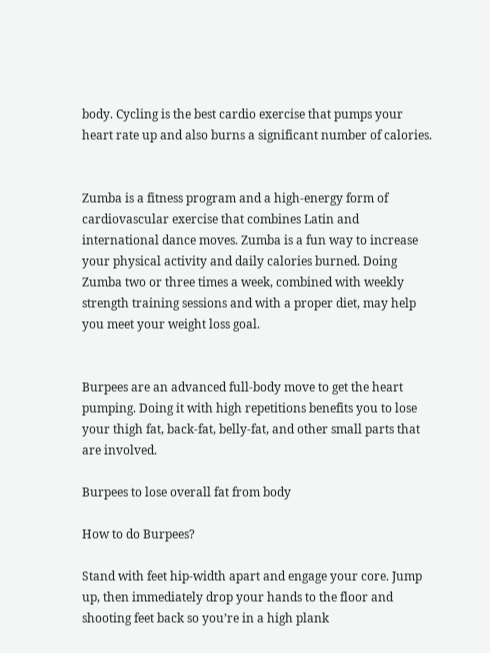body. Cycling is the best cardio exercise that pumps your heart rate up and also burns a significant number of calories.


Zumba is a fitness program and a high-energy form of cardiovascular exercise that combines Latin and international dance moves. Zumba is a fun way to increase your physical activity and daily calories burned. Doing Zumba two or three times a week, combined with weekly strength training sessions and with a proper diet, may help you meet your weight loss goal.


Burpees are an advanced full-body move to get the heart pumping. Doing it with high repetitions benefits you to lose your thigh fat, back-fat, belly-fat, and other small parts that are involved.

Burpees to lose overall fat from body

How to do Burpees?

Stand with feet hip-width apart and engage your core. Jump up, then immediately drop your hands to the floor and shooting feet back so you’re in a high plank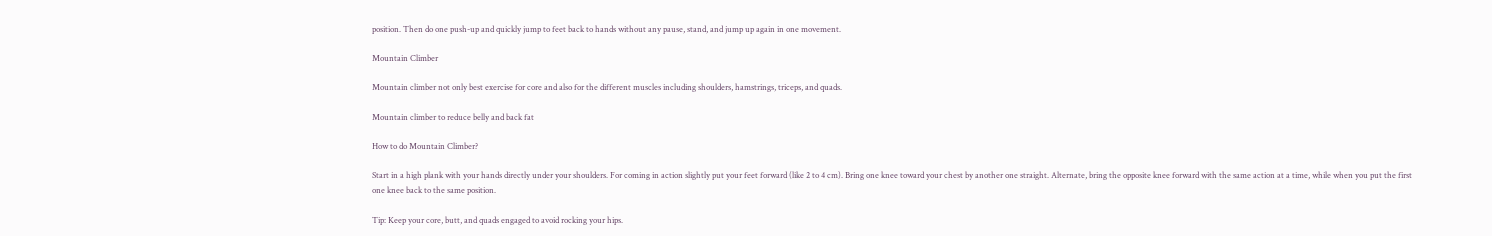position. Then do one push-up and quickly jump to feet back to hands without any pause, stand, and jump up again in one movement.

Mountain Climber

Mountain climber not only best exercise for core and also for the different muscles including shoulders, hamstrings, triceps, and quads.

Mountain climber to reduce belly and back fat

How to do Mountain Climber?

Start in a high plank with your hands directly under your shoulders. For coming in action slightly put your feet forward (like 2 to 4 cm). Bring one knee toward your chest by another one straight. Alternate, bring the opposite knee forward with the same action at a time, while when you put the first one knee back to the same position.

Tip: Keep your core, butt, and quads engaged to avoid rocking your hips.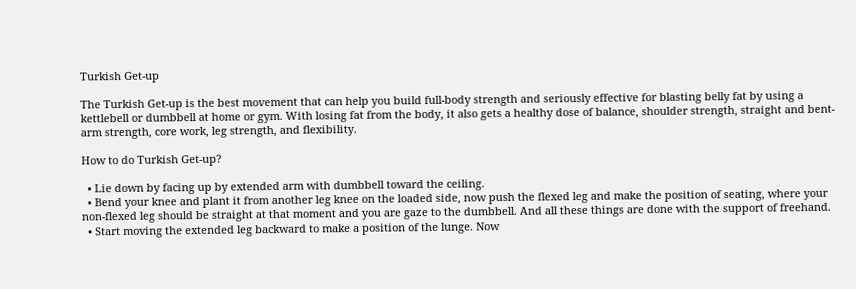Turkish Get-up

The Turkish Get-up is the best movement that can help you build full-body strength and seriously effective for blasting belly fat by using a kettlebell or dumbbell at home or gym. With losing fat from the body, it also gets a healthy dose of balance, shoulder strength, straight and bent-arm strength, core work, leg strength, and flexibility.

How to do Turkish Get-up?

  • Lie down by facing up by extended arm with dumbbell toward the ceiling.
  • Bend your knee and plant it from another leg knee on the loaded side, now push the flexed leg and make the position of seating, where your non-flexed leg should be straight at that moment and you are gaze to the dumbbell. And all these things are done with the support of freehand.
  • Start moving the extended leg backward to make a position of the lunge. Now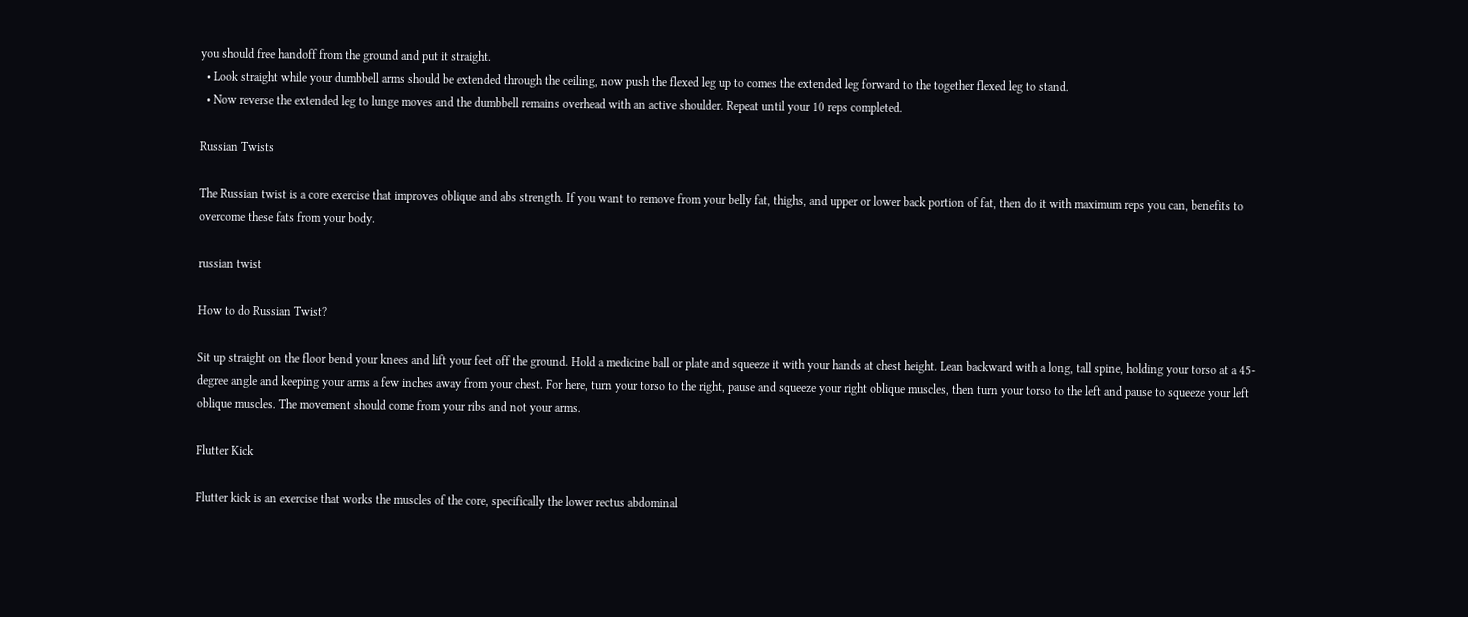you should free handoff from the ground and put it straight.
  • Look straight while your dumbbell arms should be extended through the ceiling, now push the flexed leg up to comes the extended leg forward to the together flexed leg to stand.
  • Now reverse the extended leg to lunge moves and the dumbbell remains overhead with an active shoulder. Repeat until your 10 reps completed.

Russian Twists

The Russian twist is a core exercise that improves oblique and abs strength. If you want to remove from your belly fat, thighs, and upper or lower back portion of fat, then do it with maximum reps you can, benefits to overcome these fats from your body.

russian twist

How to do Russian Twist?

Sit up straight on the floor bend your knees and lift your feet off the ground. Hold a medicine ball or plate and squeeze it with your hands at chest height. Lean backward with a long, tall spine, holding your torso at a 45-degree angle and keeping your arms a few inches away from your chest. For here, turn your torso to the right, pause and squeeze your right oblique muscles, then turn your torso to the left and pause to squeeze your left oblique muscles. The movement should come from your ribs and not your arms.

Flutter Kick

Flutter kick is an exercise that works the muscles of the core, specifically the lower rectus abdominal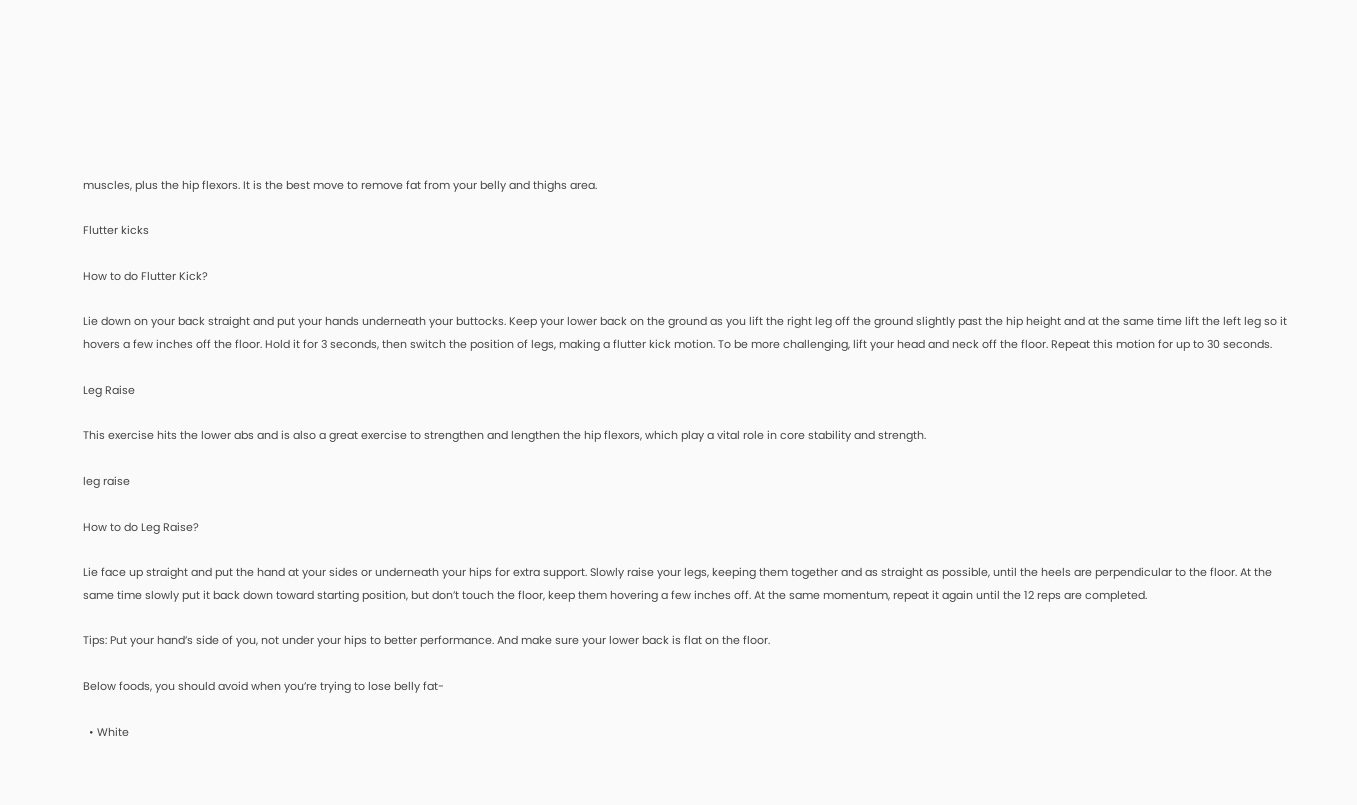muscles, plus the hip flexors. It is the best move to remove fat from your belly and thighs area.

Flutter kicks

How to do Flutter Kick?

Lie down on your back straight and put your hands underneath your buttocks. Keep your lower back on the ground as you lift the right leg off the ground slightly past the hip height and at the same time lift the left leg so it hovers a few inches off the floor. Hold it for 3 seconds, then switch the position of legs, making a flutter kick motion. To be more challenging, lift your head and neck off the floor. Repeat this motion for up to 30 seconds.

Leg Raise

This exercise hits the lower abs and is also a great exercise to strengthen and lengthen the hip flexors, which play a vital role in core stability and strength.

leg raise

How to do Leg Raise?

Lie face up straight and put the hand at your sides or underneath your hips for extra support. Slowly raise your legs, keeping them together and as straight as possible, until the heels are perpendicular to the floor. At the same time slowly put it back down toward starting position, but don’t touch the floor, keep them hovering a few inches off. At the same momentum, repeat it again until the 12 reps are completed.

Tips: Put your hand’s side of you, not under your hips to better performance. And make sure your lower back is flat on the floor.

Below foods, you should avoid when you’re trying to lose belly fat-

  • White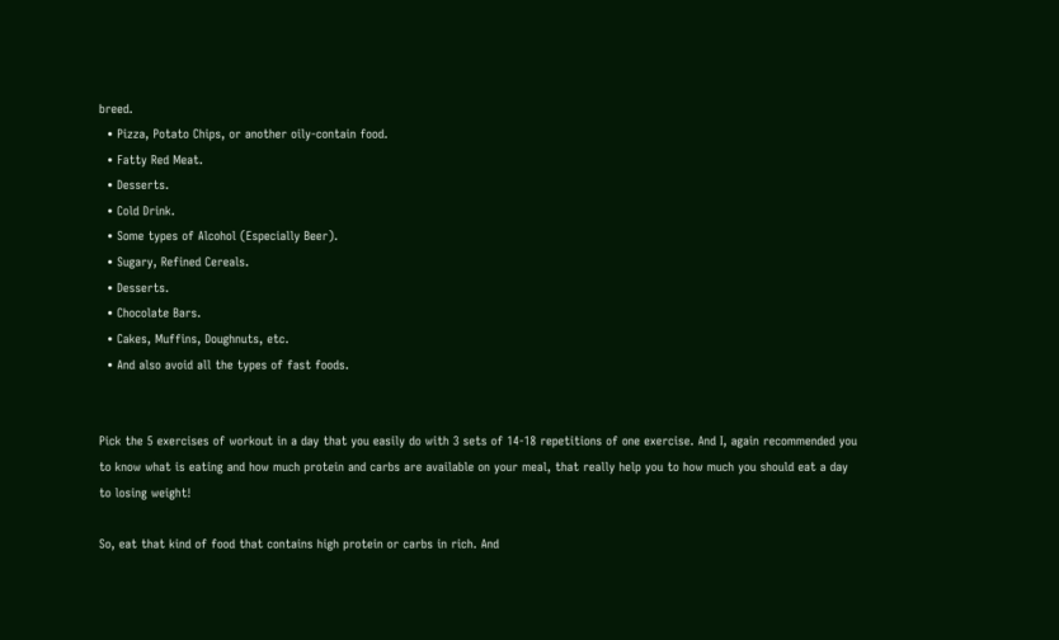breed.
  • Pizza, Potato Chips, or another oily-contain food.
  • Fatty Red Meat.
  • Desserts.
  • Cold Drink.
  • Some types of Alcohol (Especially Beer).
  • Sugary, Refined Cereals.
  • Desserts.
  • Chocolate Bars.
  • Cakes, Muffins, Doughnuts, etc.
  • And also avoid all the types of fast foods.


Pick the 5 exercises of workout in a day that you easily do with 3 sets of 14-18 repetitions of one exercise. And I, again recommended you to know what is eating and how much protein and carbs are available on your meal, that really help you to how much you should eat a day to losing weight!

So, eat that kind of food that contains high protein or carbs in rich. And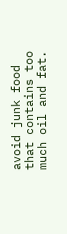avoid junk food that contains too much oil and fat.